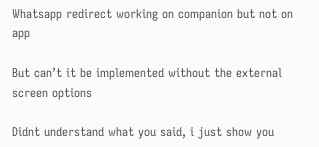Whatsapp redirect working on companion but not on app

But can’t it be implemented without the external screen options

Didnt understand what you said, i just show you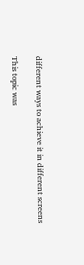different ways to achieve it in different screens

This topic was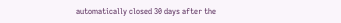automatically closed 30 days after the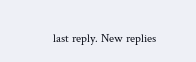last reply. New replies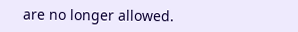are no longer allowed.